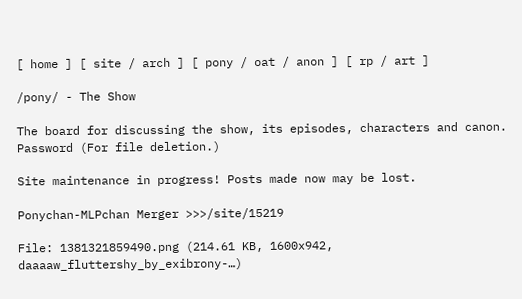[ home ] [ site / arch ] [ pony / oat / anon ] [ rp / art ]

/pony/ - The Show

The board for discussing the show, its episodes, characters and canon.
Password (For file deletion.)

Site maintenance in progress! Posts made now may be lost.

Ponychan-MLPchan Merger >>>/site/15219

File: 1381321859490.png (214.61 KB, 1600x942, daaaaw_fluttershy_by_exibrony-…)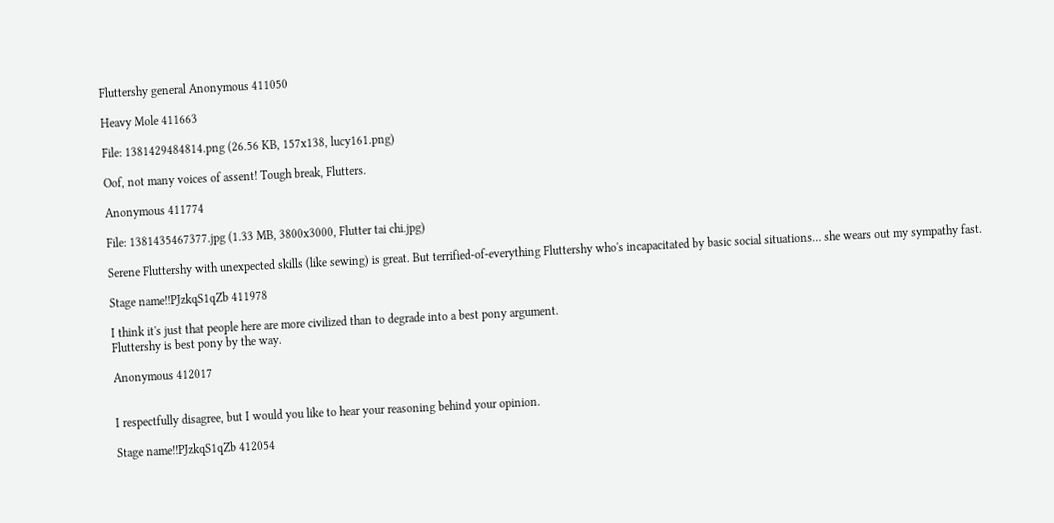Fluttershy general Anonymous 411050

Heavy Mole 411663

File: 1381429484814.png (26.56 KB, 157x138, lucy161.png)

Oof, not many voices of assent! Tough break, Flutters.

Anonymous 411774

File: 1381435467377.jpg (1.33 MB, 3800x3000, Flutter tai chi.jpg)

Serene Fluttershy with unexpected skills (like sewing) is great. But terrified-of-everything Fluttershy who's incapacitated by basic social situations… she wears out my sympathy fast.

Stage name!!PJzkqS1qZb 411978

I think it's just that people here are more civilized than to degrade into a best pony argument.
Fluttershy is best pony by the way.

Anonymous 412017


I respectfully disagree, but I would you like to hear your reasoning behind your opinion.

Stage name!!PJzkqS1qZb 412054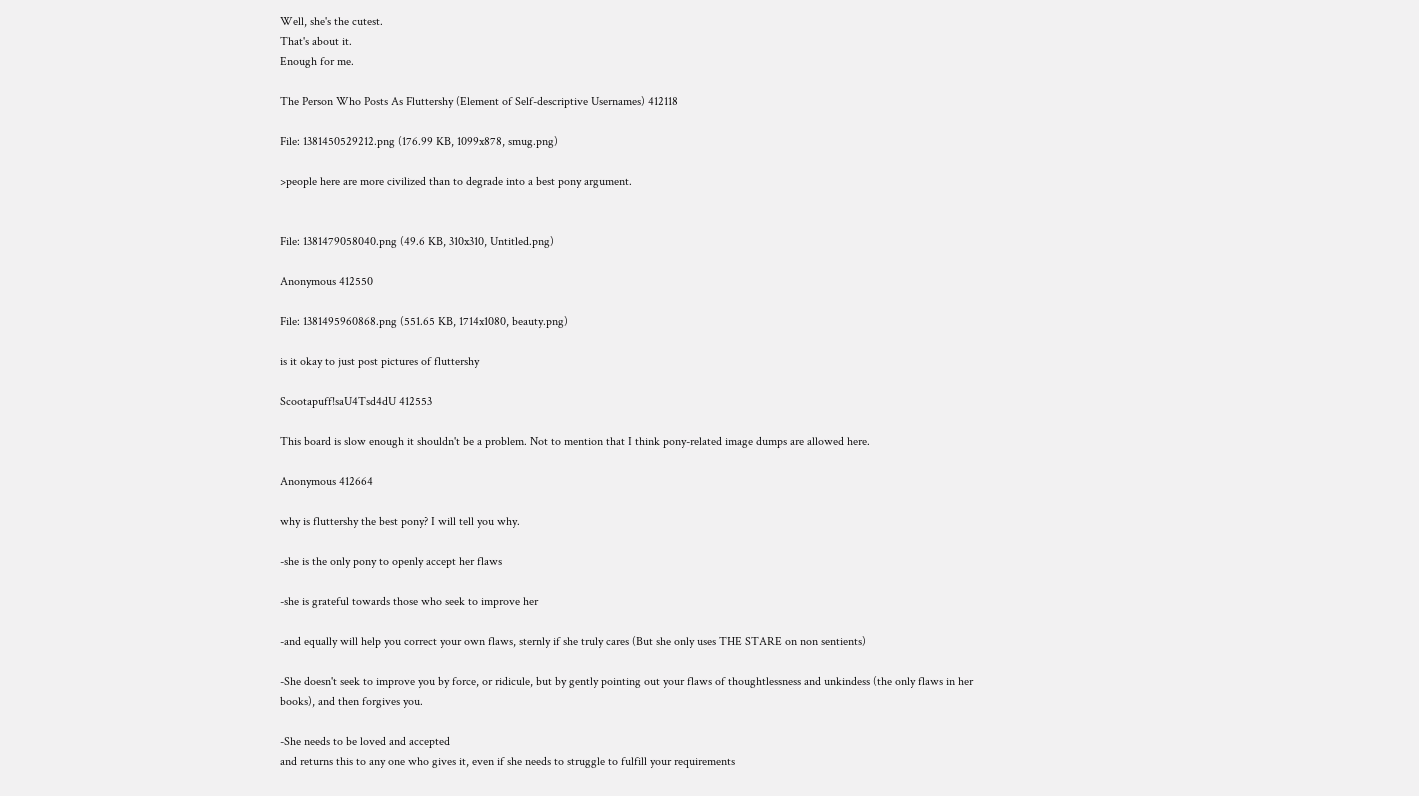Well, she's the cutest.
That's about it.
Enough for me.

The Person Who Posts As Fluttershy (Element of Self-descriptive Usernames) 412118

File: 1381450529212.png (176.99 KB, 1099x878, smug.png)

>people here are more civilized than to degrade into a best pony argument.


File: 1381479058040.png (49.6 KB, 310x310, Untitled.png)

Anonymous 412550

File: 1381495960868.png (551.65 KB, 1714x1080, beauty.png)

is it okay to just post pictures of fluttershy

Scootapuff!saU4Tsd4dU 412553

This board is slow enough it shouldn't be a problem. Not to mention that I think pony-related image dumps are allowed here.

Anonymous 412664

why is fluttershy the best pony? I will tell you why.

-she is the only pony to openly accept her flaws

-she is grateful towards those who seek to improve her

-and equally will help you correct your own flaws, sternly if she truly cares (But she only uses THE STARE on non sentients)

-She doesn't seek to improve you by force, or ridicule, but by gently pointing out your flaws of thoughtlessness and unkindess (the only flaws in her books), and then forgives you.

-She needs to be loved and accepted
and returns this to any one who gives it, even if she needs to struggle to fulfill your requirements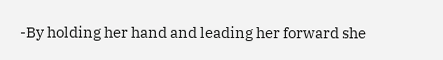-By holding her hand and leading her forward she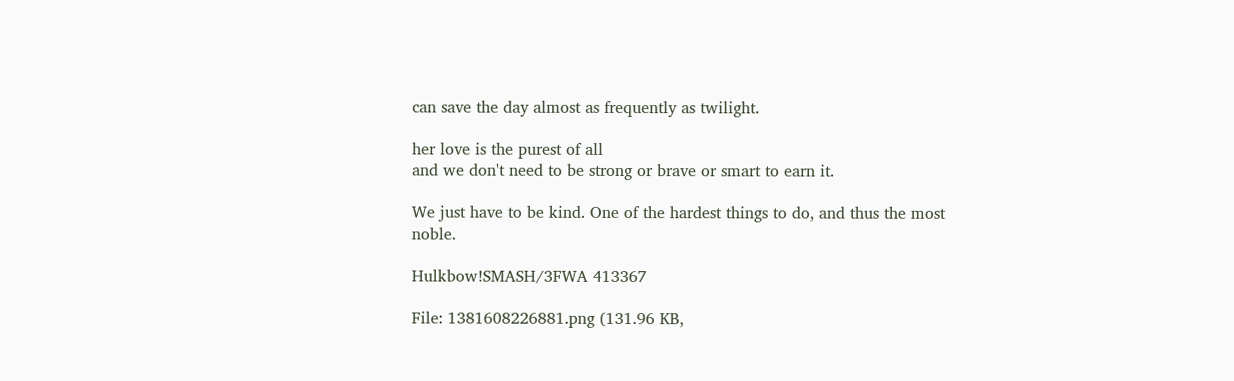can save the day almost as frequently as twilight.

her love is the purest of all
and we don't need to be strong or brave or smart to earn it.

We just have to be kind. One of the hardest things to do, and thus the most noble.

Hulkbow!SMASH/3FWA 413367

File: 1381608226881.png (131.96 KB,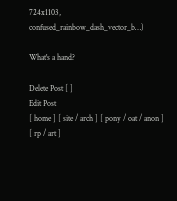724x1103, confused_rainbow_dash_vector_b…)

What's a hand?

Delete Post [ ]
Edit Post
[ home ] [ site / arch ] [ pony / oat / anon ] [ rp / art ]